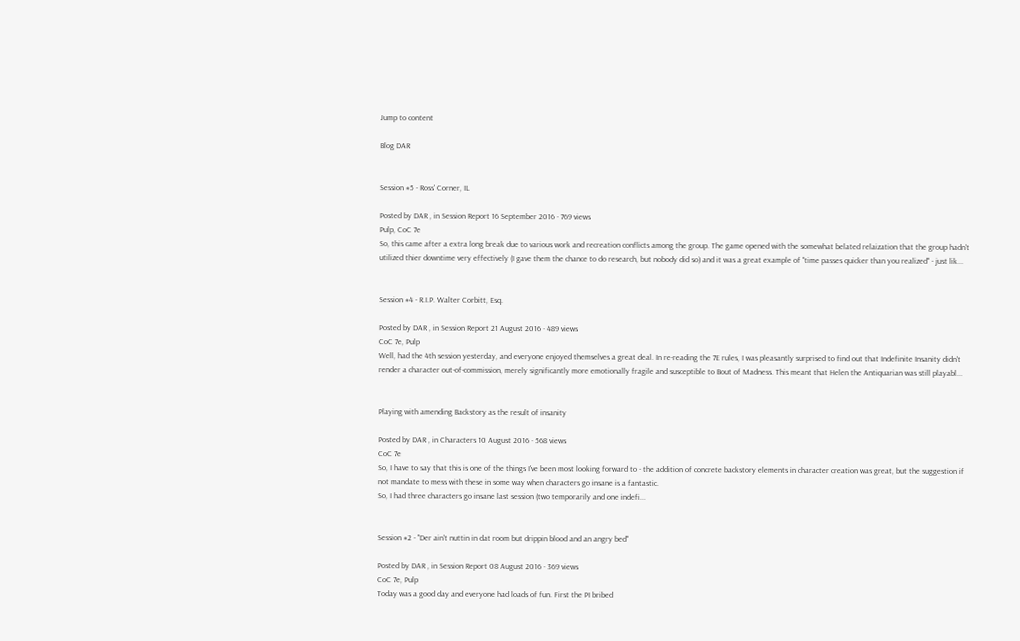Jump to content

Blog DAR


Session #5 - Ross' Corner, IL

Posted by DAR , in Session Report 16 September 2016 · 769 views
Pulp, CoC 7e
So, this came after a extra long break due to various work and recreation conflicts among the group. The game opened with the somewhat belated relaization that the group hadn't utilized thier downtime very effectively (I gave them the chance to do research, but nobody did so) and it was a great example of "time passes quicker than you realized" - just lik...


Session #4 - R.I.P. Walter Corbitt, Esq.

Posted by DAR , in Session Report 21 August 2016 · 489 views
CoC 7e, Pulp
Well, had the 4th session yesterday, and everyone enjoyed themselves a great deal. In re-reading the 7E rules, I was pleasantly surprised to find out that Indefinite Insanity didn't render a character out-of-commission, merely significantly more emotionally fragile and susceptible to Bout of Madness. This meant that Helen the Antiquarian was still playabl...


Playing with amending Backstory as the result of insanity

Posted by DAR , in Characters 10 August 2016 · 568 views
CoC 7e
So, I have to say that this is one of the things I've been most looking forward to - the addition of concrete backstory elements in character creation was great, but the suggestion if not mandate to mess with these in some way when characters go insane is a fantastic.
So, I had three characters go insane last session (two temporarily and one indefi...


Session #2 - "Der ain't nuttin in dat room but drippin blood and an angry bed"

Posted by DAR , in Session Report 08 August 2016 · 369 views
CoC 7e, Pulp
Today was a good day and everyone had loads of fun. First the PI bribed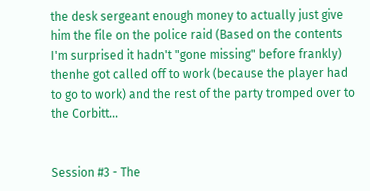the desk sergeant enough money to actually just give him the file on the police raid (Based on the contents I'm surprised it hadn't "gone missing" before frankly) thenhe got called off to work (because the player had to go to work) and the rest of the party tromped over to the Corbitt...


Session #3 - The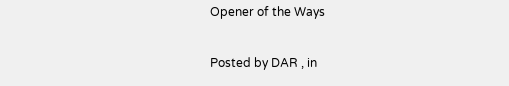Opener of the Ways

Posted by DAR , in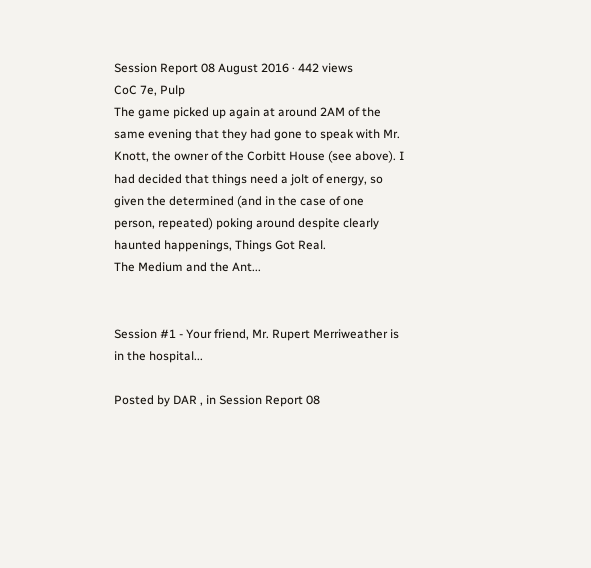Session Report 08 August 2016 · 442 views
CoC 7e, Pulp
The game picked up again at around 2AM of the same evening that they had gone to speak with Mr. Knott, the owner of the Corbitt House (see above). I had decided that things need a jolt of energy, so given the determined (and in the case of one person, repeated) poking around despite clearly haunted happenings, Things Got Real.
The Medium and the Ant...


Session #1 - Your friend, Mr. Rupert Merriweather is in the hospital...

Posted by DAR , in Session Report 08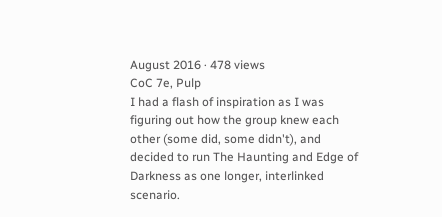August 2016 · 478 views
CoC 7e, Pulp
I had a flash of inspiration as I was figuring out how the group knew each other (some did, some didn't), and decided to run The Haunting and Edge of Darkness as one longer, interlinked scenario.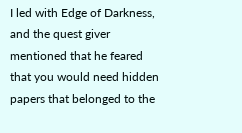I led with Edge of Darkness, and the quest giver mentioned that he feared that you would need hidden papers that belonged to the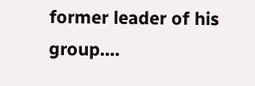former leader of his group....